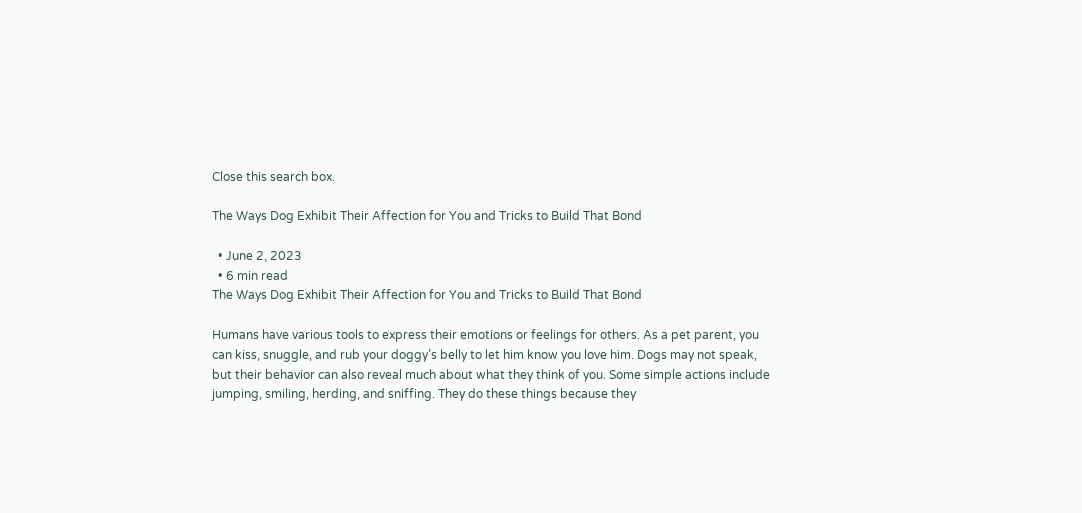Close this search box.

The Ways Dog Exhibit Their Affection for You and Tricks to Build That Bond

  • June 2, 2023
  • 6 min read
The Ways Dog Exhibit Their Affection for You and Tricks to Build That Bond

Humans have various tools to express their emotions or feelings for others. As a pet parent, you can kiss, snuggle, and rub your doggy’s belly to let him know you love him. Dogs may not speak, but their behavior can also reveal much about what they think of you. Some simple actions include jumping, smiling, herding, and sniffing. They do these things because they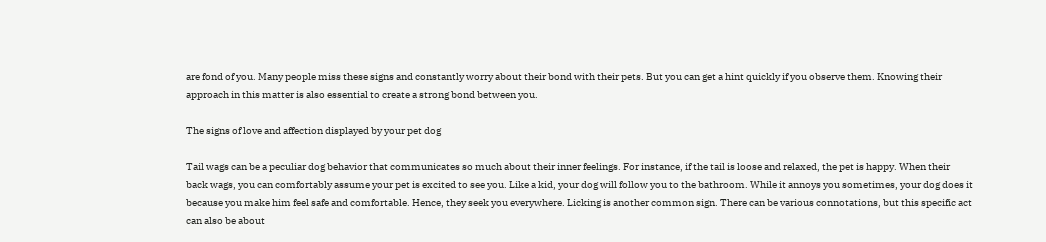are fond of you. Many people miss these signs and constantly worry about their bond with their pets. But you can get a hint quickly if you observe them. Knowing their approach in this matter is also essential to create a strong bond between you.

The signs of love and affection displayed by your pet dog

Tail wags can be a peculiar dog behavior that communicates so much about their inner feelings. For instance, if the tail is loose and relaxed, the pet is happy. When their back wags, you can comfortably assume your pet is excited to see you. Like a kid, your dog will follow you to the bathroom. While it annoys you sometimes, your dog does it because you make him feel safe and comfortable. Hence, they seek you everywhere. Licking is another common sign. There can be various connotations, but this specific act can also be about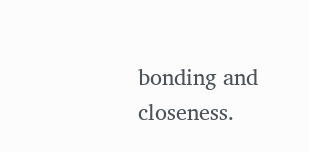bonding and closeness.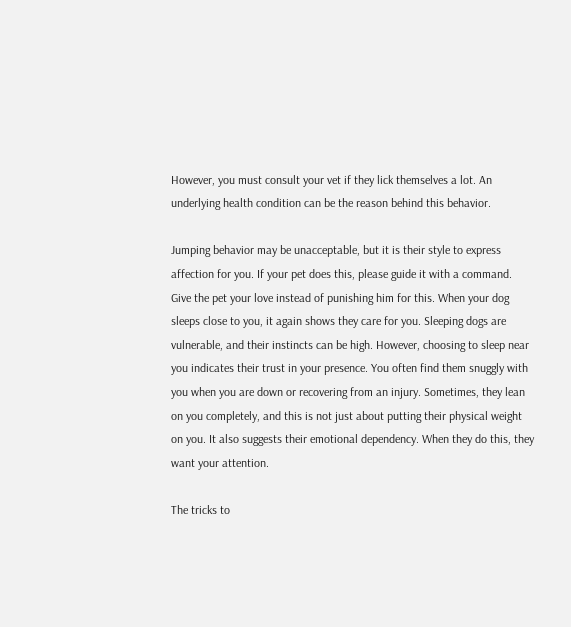However, you must consult your vet if they lick themselves a lot. An underlying health condition can be the reason behind this behavior.

Jumping behavior may be unacceptable, but it is their style to express affection for you. If your pet does this, please guide it with a command. Give the pet your love instead of punishing him for this. When your dog sleeps close to you, it again shows they care for you. Sleeping dogs are vulnerable, and their instincts can be high. However, choosing to sleep near you indicates their trust in your presence. You often find them snuggly with you when you are down or recovering from an injury. Sometimes, they lean on you completely, and this is not just about putting their physical weight on you. It also suggests their emotional dependency. When they do this, they want your attention.

The tricks to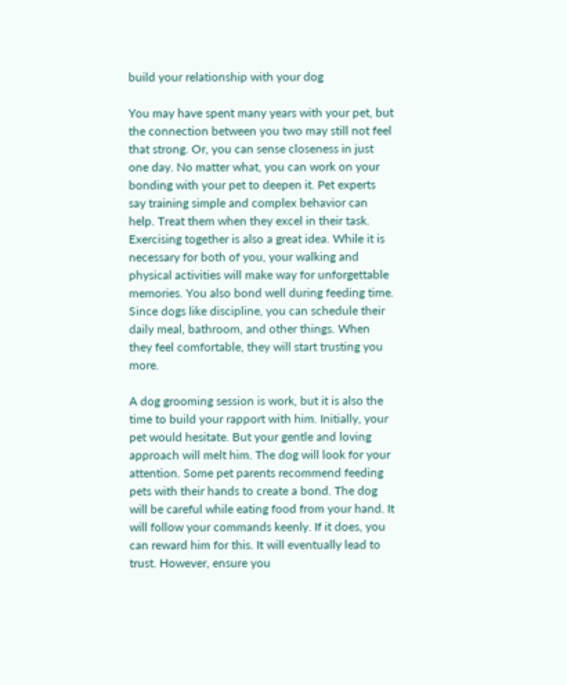build your relationship with your dog

You may have spent many years with your pet, but the connection between you two may still not feel that strong. Or, you can sense closeness in just one day. No matter what, you can work on your bonding with your pet to deepen it. Pet experts say training simple and complex behavior can help. Treat them when they excel in their task. Exercising together is also a great idea. While it is necessary for both of you, your walking and physical activities will make way for unforgettable memories. You also bond well during feeding time. Since dogs like discipline, you can schedule their daily meal, bathroom, and other things. When they feel comfortable, they will start trusting you more.

A dog grooming session is work, but it is also the time to build your rapport with him. Initially, your pet would hesitate. But your gentle and loving approach will melt him. The dog will look for your attention. Some pet parents recommend feeding pets with their hands to create a bond. The dog will be careful while eating food from your hand. It will follow your commands keenly. If it does, you can reward him for this. It will eventually lead to trust. However, ensure you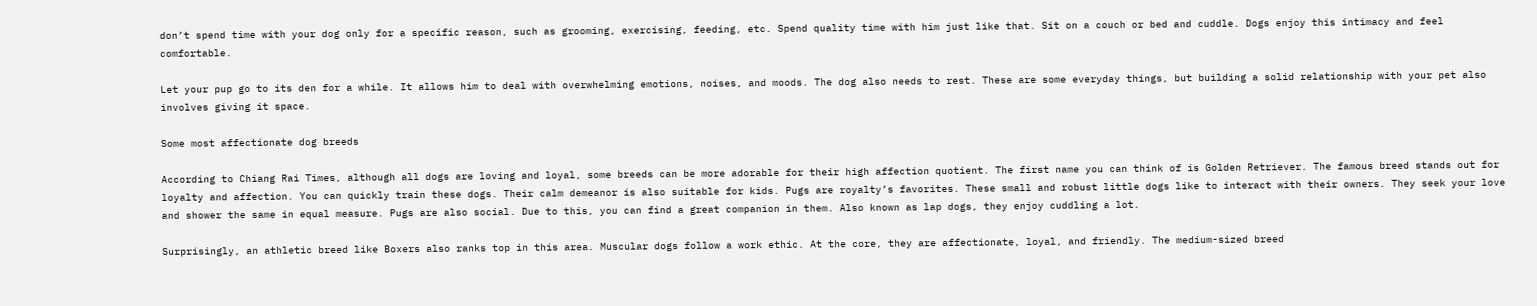don’t spend time with your dog only for a specific reason, such as grooming, exercising, feeding, etc. Spend quality time with him just like that. Sit on a couch or bed and cuddle. Dogs enjoy this intimacy and feel comfortable.

Let your pup go to its den for a while. It allows him to deal with overwhelming emotions, noises, and moods. The dog also needs to rest. These are some everyday things, but building a solid relationship with your pet also involves giving it space.

Some most affectionate dog breeds

According to Chiang Rai Times, although all dogs are loving and loyal, some breeds can be more adorable for their high affection quotient. The first name you can think of is Golden Retriever. The famous breed stands out for loyalty and affection. You can quickly train these dogs. Their calm demeanor is also suitable for kids. Pugs are royalty’s favorites. These small and robust little dogs like to interact with their owners. They seek your love and shower the same in equal measure. Pugs are also social. Due to this, you can find a great companion in them. Also known as lap dogs, they enjoy cuddling a lot.

Surprisingly, an athletic breed like Boxers also ranks top in this area. Muscular dogs follow a work ethic. At the core, they are affectionate, loyal, and friendly. The medium-sized breed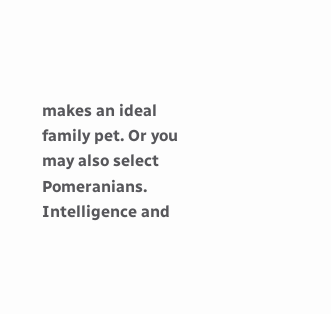makes an ideal family pet. Or you may also select Pomeranians. Intelligence and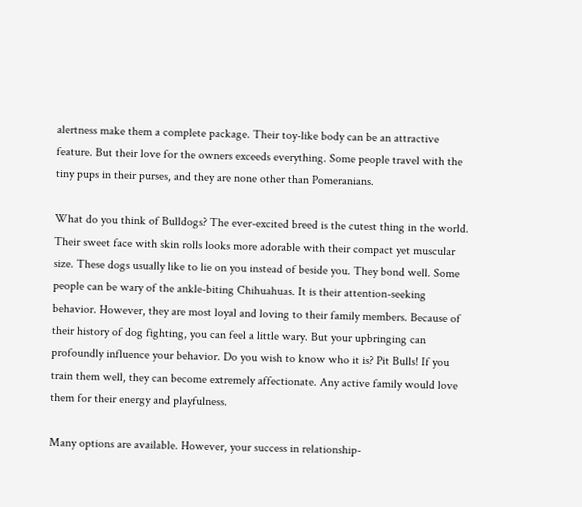alertness make them a complete package. Their toy-like body can be an attractive feature. But their love for the owners exceeds everything. Some people travel with the tiny pups in their purses, and they are none other than Pomeranians.

What do you think of Bulldogs? The ever-excited breed is the cutest thing in the world. Their sweet face with skin rolls looks more adorable with their compact yet muscular size. These dogs usually like to lie on you instead of beside you. They bond well. Some people can be wary of the ankle-biting Chihuahuas. It is their attention-seeking behavior. However, they are most loyal and loving to their family members. Because of their history of dog fighting, you can feel a little wary. But your upbringing can profoundly influence your behavior. Do you wish to know who it is? Pit Bulls! If you train them well, they can become extremely affectionate. Any active family would love them for their energy and playfulness.

Many options are available. However, your success in relationship-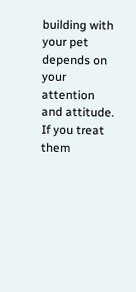building with your pet depends on your attention and attitude. If you treat them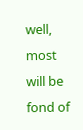well, most will be fond of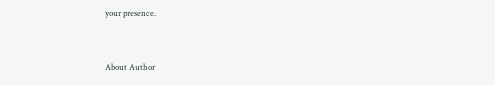your presence.


About Author